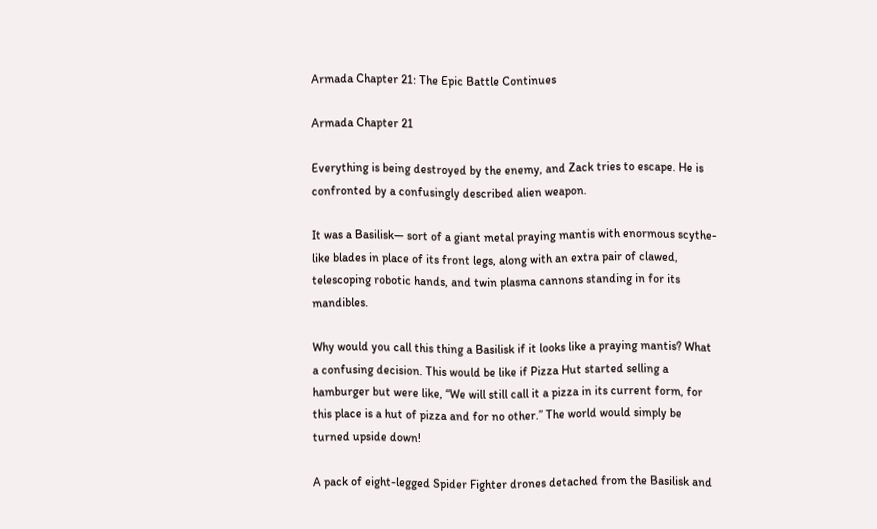Armada Chapter 21: The Epic Battle Continues

Armada Chapter 21

Everything is being destroyed by the enemy, and Zack tries to escape. He is confronted by a confusingly described alien weapon.

It was a Basilisk— sort of a giant metal praying mantis with enormous scythe-like blades in place of its front legs, along with an extra pair of clawed, telescoping robotic hands, and twin plasma cannons standing in for its mandibles.

Why would you call this thing a Basilisk if it looks like a praying mantis? What a confusing decision. This would be like if Pizza Hut started selling a hamburger but were like, “We will still call it a pizza in its current form, for this place is a hut of pizza and for no other.” The world would simply be turned upside down!

A pack of eight-legged Spider Fighter drones detached from the Basilisk and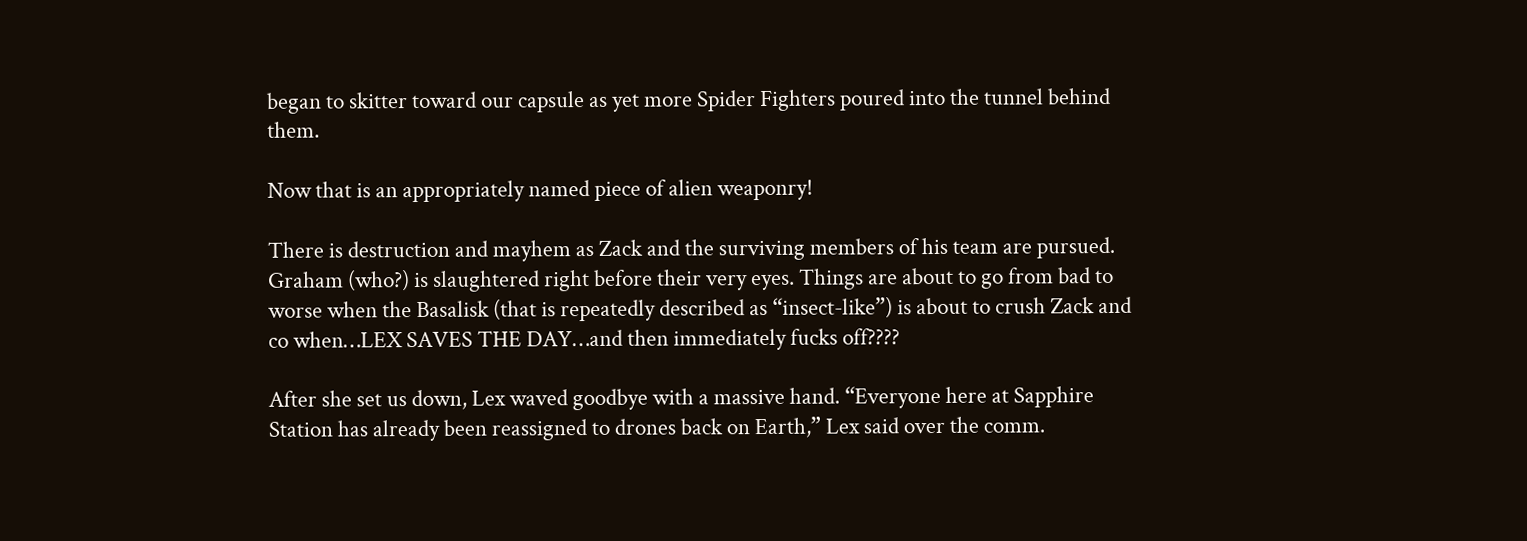began to skitter toward our capsule as yet more Spider Fighters poured into the tunnel behind them.

Now that is an appropriately named piece of alien weaponry!

There is destruction and mayhem as Zack and the surviving members of his team are pursued. Graham (who?) is slaughtered right before their very eyes. Things are about to go from bad to worse when the Basalisk (that is repeatedly described as “insect-like”) is about to crush Zack and co when…LEX SAVES THE DAY…and then immediately fucks off????

After she set us down, Lex waved goodbye with a massive hand. “Everyone here at Sapphire Station has already been reassigned to drones back on Earth,” Lex said over the comm.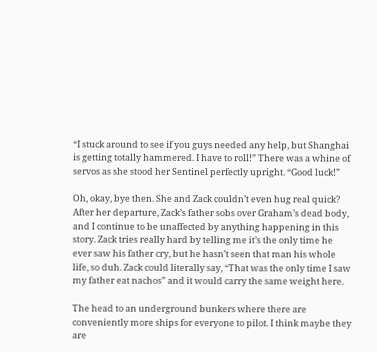“I stuck around to see if you guys needed any help, but Shanghai is getting totally hammered. I have to roll!” There was a whine of servos as she stood her Sentinel perfectly upright. “Good luck!”

Oh, okay, bye then. She and Zack couldn’t even hug real quick? After her departure, Zack’s father sobs over Graham’s dead body, and I continue to be unaffected by anything happening in this story. Zack tries really hard by telling me it’s the only time he ever saw his father cry, but he hasn’t seen that man his whole life, so duh. Zack could literally say, “That was the only time I saw my father eat nachos” and it would carry the same weight here.

The head to an underground bunkers where there are conveniently more ships for everyone to pilot. I think maybe they are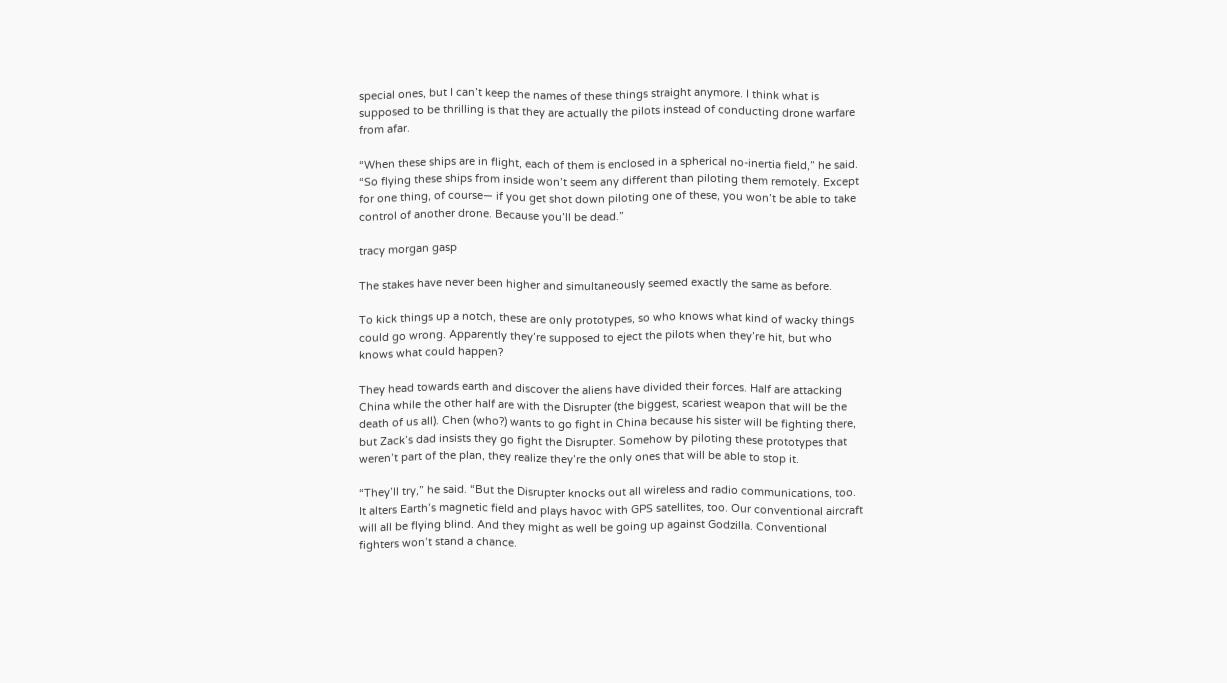special ones, but I can’t keep the names of these things straight anymore. I think what is supposed to be thrilling is that they are actually the pilots instead of conducting drone warfare from afar.

“When these ships are in flight, each of them is enclosed in a spherical no-inertia field,” he said. “So flying these ships from inside won’t seem any different than piloting them remotely. Except for one thing, of course— if you get shot down piloting one of these, you won’t be able to take control of another drone. Because you’ll be dead.”

tracy morgan gasp

The stakes have never been higher and simultaneously seemed exactly the same as before.

To kick things up a notch, these are only prototypes, so who knows what kind of wacky things could go wrong. Apparently they’re supposed to eject the pilots when they’re hit, but who knows what could happen?

They head towards earth and discover the aliens have divided their forces. Half are attacking China while the other half are with the Disrupter (the biggest, scariest weapon that will be the death of us all). Chen (who?) wants to go fight in China because his sister will be fighting there, but Zack’s dad insists they go fight the Disrupter. Somehow by piloting these prototypes that weren’t part of the plan, they realize they’re the only ones that will be able to stop it.

“They’ll try,” he said. “But the Disrupter knocks out all wireless and radio communications, too. It alters Earth’s magnetic field and plays havoc with GPS satellites, too. Our conventional aircraft will all be flying blind. And they might as well be going up against Godzilla. Conventional fighters won’t stand a chance.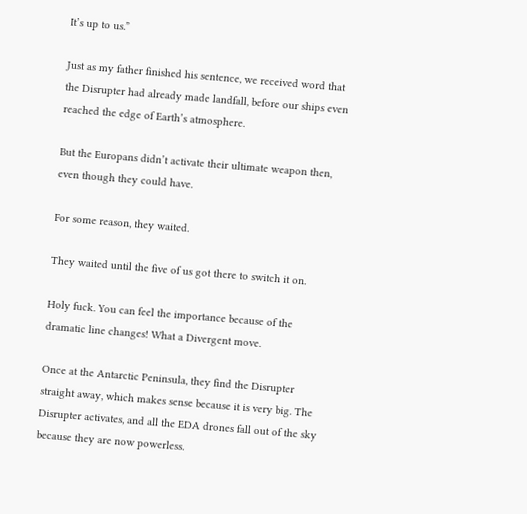It’s up to us.”

Just as my father finished his sentence, we received word that the Disrupter had already made landfall, before our ships even reached the edge of Earth’s atmosphere.

But the Europans didn’t activate their ultimate weapon then, even though they could have.

For some reason, they waited.

They waited until the five of us got there to switch it on.

Holy fuck. You can feel the importance because of the dramatic line changes! What a Divergent move.

Once at the Antarctic Peninsula, they find the Disrupter straight away, which makes sense because it is very big. The Disrupter activates, and all the EDA drones fall out of the sky because they are now powerless.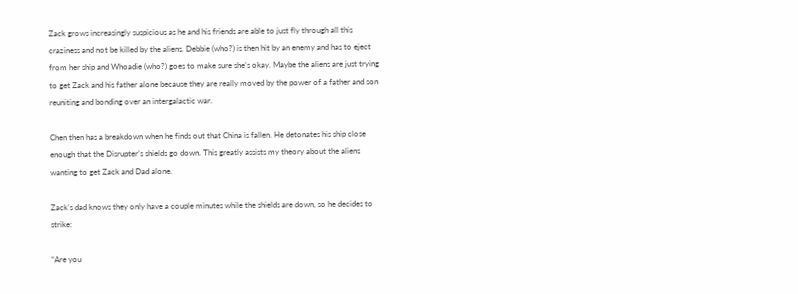Zack grows increasingly suspicious as he and his friends are able to just fly through all this craziness and not be killed by the aliens. Debbie (who?) is then hit by an enemy and has to eject from her ship and Whoadie (who?) goes to make sure she’s okay. Maybe the aliens are just trying to get Zack and his father alone because they are really moved by the power of a father and son reuniting and bonding over an intergalactic war.

Chen then has a breakdown when he finds out that China is fallen. He detonates his ship close enough that the Disrupter’s shields go down. This greatly assists my theory about the aliens wanting to get Zack and Dad alone.

Zack’s dad knows they only have a couple minutes while the shields are down, so he decides to strike:

“Are you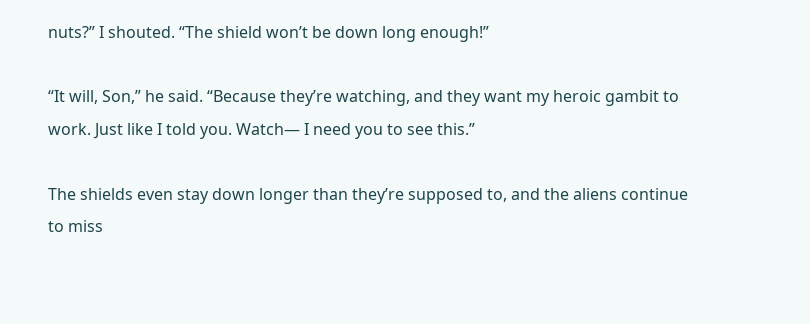nuts?” I shouted. “The shield won’t be down long enough!”

“It will, Son,” he said. “Because they’re watching, and they want my heroic gambit to work. Just like I told you. Watch— I need you to see this.”

The shields even stay down longer than they’re supposed to, and the aliens continue to miss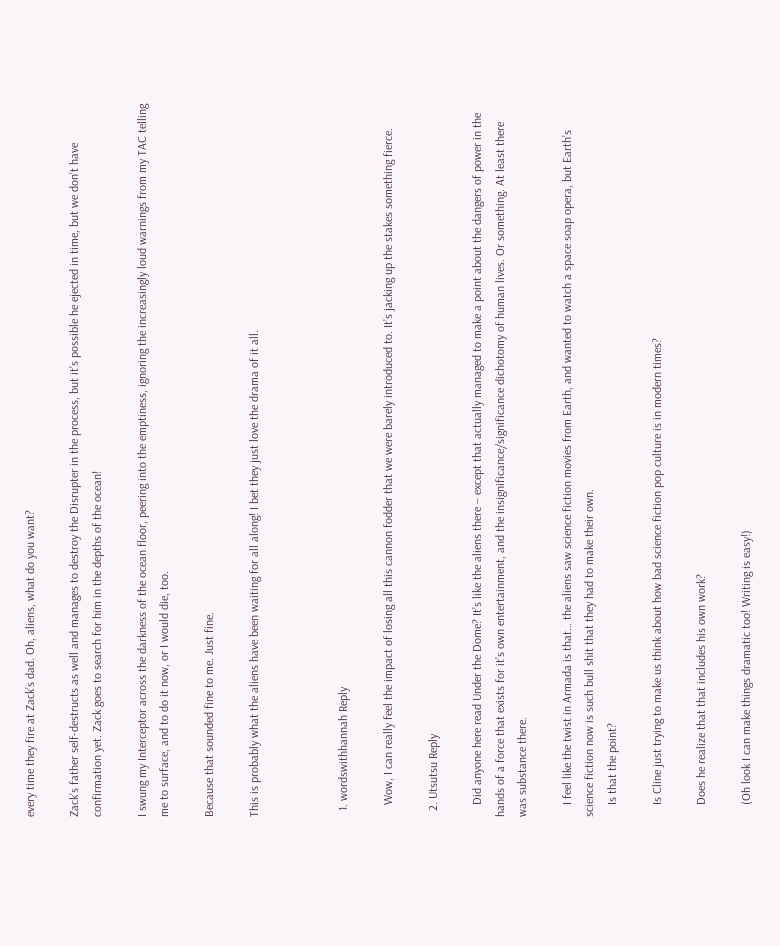every time they fire at Zack’s dad. Oh, aliens, what do you want?

Zack’s father self-destructs as well and manages to destroy the Disrupter in the process, but it’s possible he ejected in time, but we don’t have confirmation yet. Zack goes to search for him in the depths of the ocean!

I swung my Interceptor across the darkness of the ocean floor, peering into the emptiness, ignoring the increasingly loud warnings from my TAC telling me to surface, and to do it now, or I would die, too.

Because that sounded fine to me. Just fine.

This is probably what the aliens have been waiting for all along! I bet they just love the drama of it all.



  1. wordswithhannah Reply

    Wow, I can really feel the impact of losing all this cannon fodder that we were barely introduced to. It’s jacking up the stakes something fierce.

  2. Utsutsu Reply

    Did anyone here read Under the Dome? It’s like the aliens there – except that actually managed to make a point about the dangers of power in the hands of a force that exists for it’s own entertainment, and the insignificance/significance dichotomy of human lives. Or something. At least there was substance there.

    I feel like the twist in Armada is that… the aliens saw science fiction movies from Earth, and wanted to watch a space soap opera, but Earth’s science fiction now is such bull shit that they had to make their own.
    Is that the point?

    Is Cline just trying to make us think about how bad science fiction pop culture is in modern times?

    Does he realize that that includes his own work?

    (Oh look I can make things dramatic too! Writing is easy!)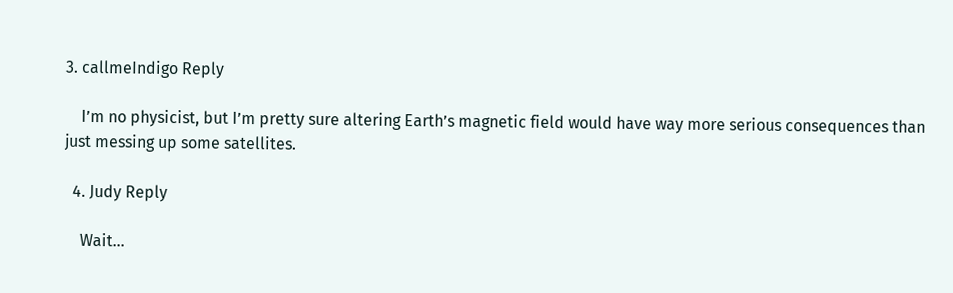3. callmeIndigo Reply

    I’m no physicist, but I’m pretty sure altering Earth’s magnetic field would have way more serious consequences than just messing up some satellites.

  4. Judy Reply

    Wait…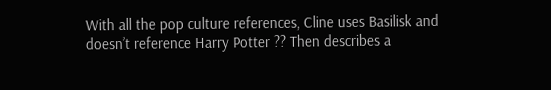With all the pop culture references, Cline uses Basilisk and doesn’t reference Harry Potter ?? Then describes a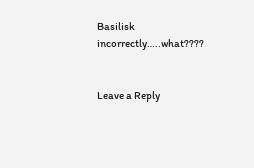Basilisk incorrectly…..what????


Leave a Reply